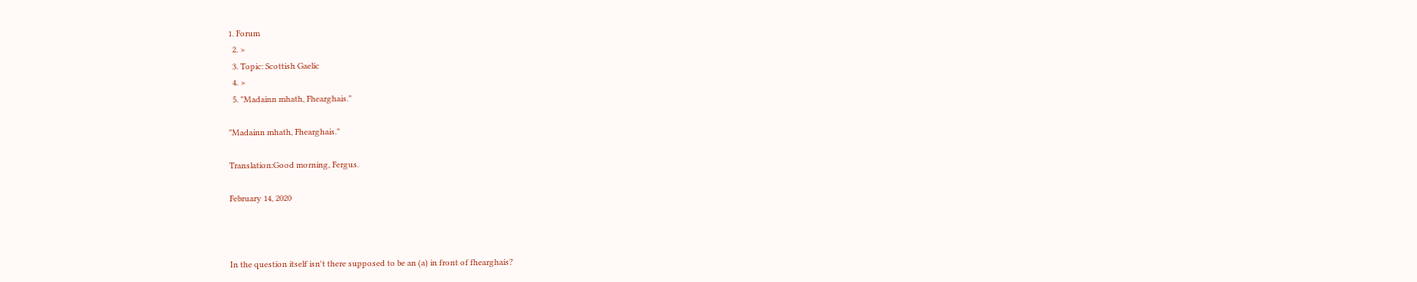1. Forum
  2. >
  3. Topic: Scottish Gaelic
  4. >
  5. "Madainn mhath, Fhearghais."

"Madainn mhath, Fhearghais."

Translation:Good morning, Fergus.

February 14, 2020



In the question itself isn't there supposed to be an (a) in front of fhearghais?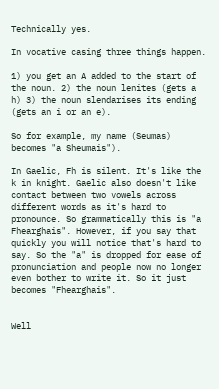Technically yes.

In vocative casing three things happen.

1) you get an A added to the start of the noun. 2) the noun lenites (gets a h) 3) the noun slendarises its ending (gets an i or an e).

So for example, my name (Seumas) becomes "a Sheumais").

In Gaelic, Fh is silent. It's like the k in knight. Gaelic also doesn't like contact between two vowels across different words as it's hard to pronounce. So grammatically this is "a Fhearghais". However, if you say that quickly you will notice that's hard to say. So the "a" is dropped for ease of pronunciation and people now no longer even bother to write it. So it just becomes "Fhearghais".


Well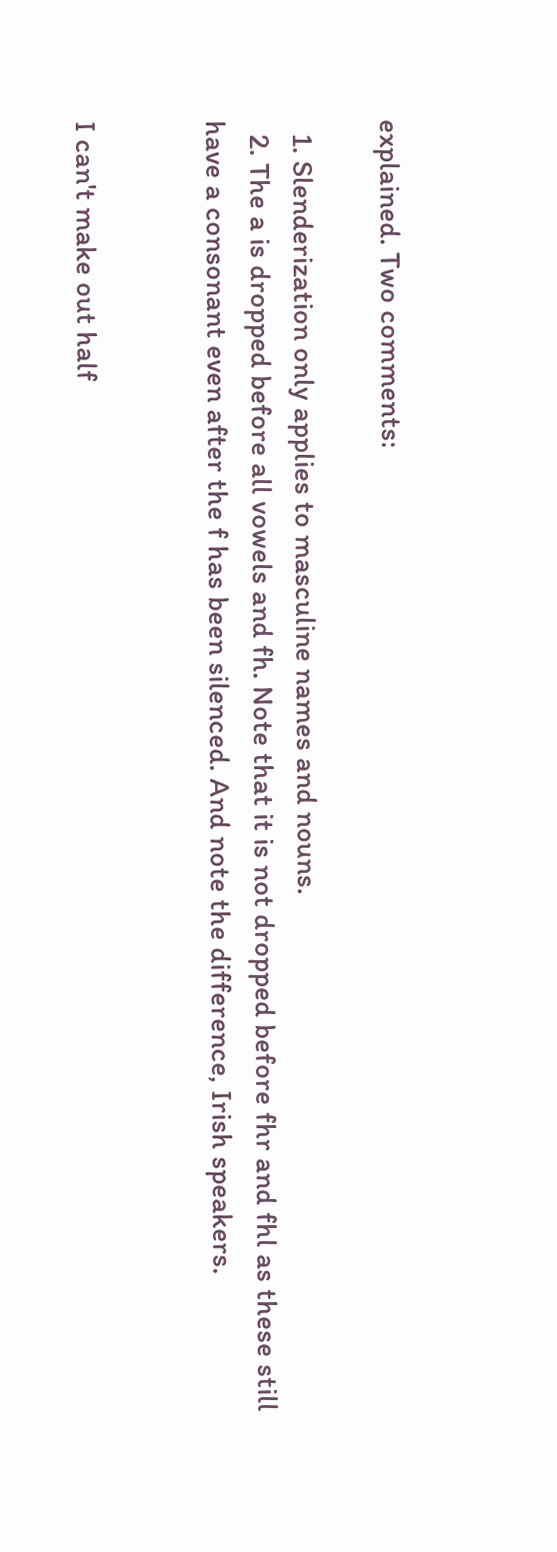explained. Two comments:

  1. Slenderization only applies to masculine names and nouns.
  2. The a is dropped before all vowels and fh. Note that it is not dropped before fhr and fhl as these still have a consonant even after the f has been silenced. And note the difference, Irish speakers.


I can't make out half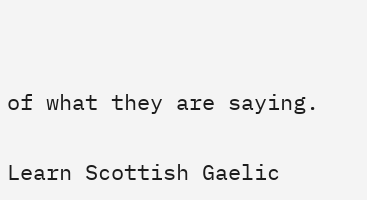of what they are saying.

Learn Scottish Gaelic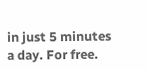in just 5 minutes a day. For free.